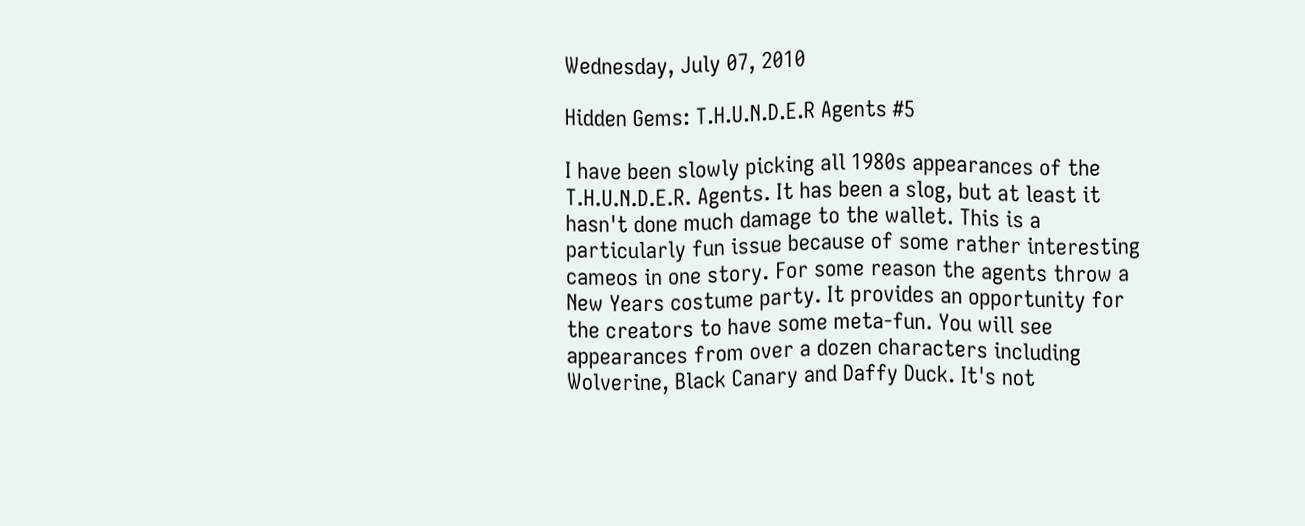Wednesday, July 07, 2010

Hidden Gems: T.H.U.N.D.E.R Agents #5

I have been slowly picking all 1980s appearances of the T.H.U.N.D.E.R. Agents. It has been a slog, but at least it hasn't done much damage to the wallet. This is a particularly fun issue because of some rather interesting cameos in one story. For some reason the agents throw a New Years costume party. It provides an opportunity for the creators to have some meta-fun. You will see appearances from over a dozen characters including Wolverine, Black Canary and Daffy Duck. It's not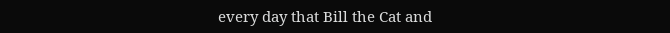every day that Bill the Cat and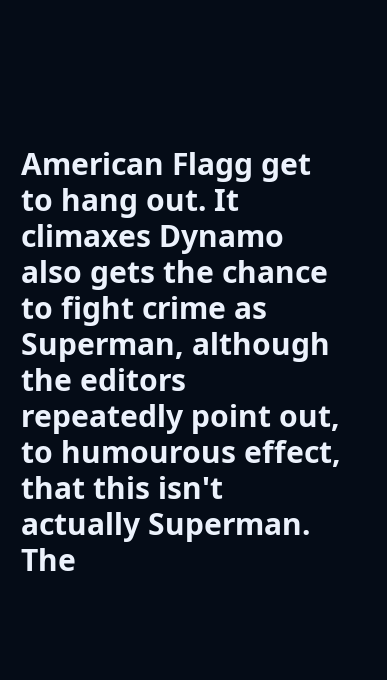American Flagg get to hang out. It climaxes Dynamo also gets the chance to fight crime as Superman, although the editors repeatedly point out, to humourous effect, that this isn't actually Superman. The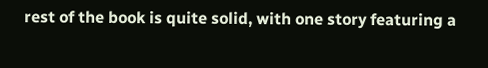rest of the book is quite solid, with one story featuring a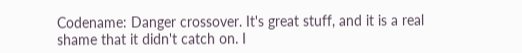Codename: Danger crossover. It's great stuff, and it is a real shame that it didn't catch on. I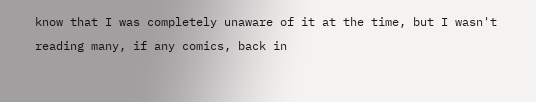know that I was completely unaware of it at the time, but I wasn't reading many, if any comics, back in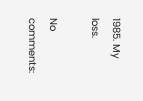1985. My loss.

No comments: